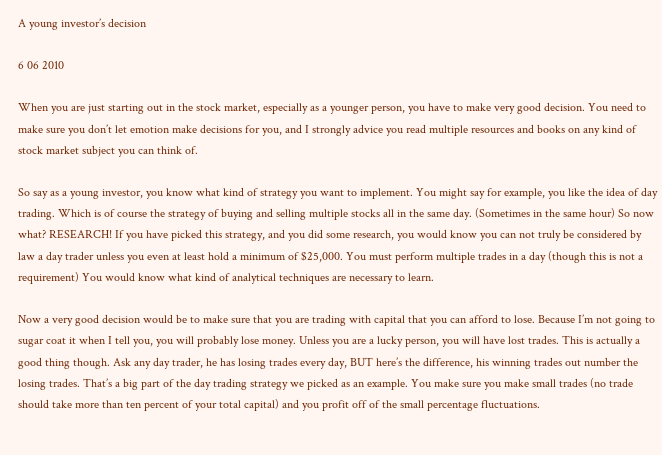A young investor’s decision

6 06 2010

When you are just starting out in the stock market, especially as a younger person, you have to make very good decision. You need to make sure you don’t let emotion make decisions for you, and I strongly advice you read multiple resources and books on any kind of stock market subject you can think of.

So say as a young investor, you know what kind of strategy you want to implement. You might say for example, you like the idea of day trading. Which is of course the strategy of buying and selling multiple stocks all in the same day. (Sometimes in the same hour) So now what? RESEARCH! If you have picked this strategy, and you did some research, you would know you can not truly be considered by law a day trader unless you even at least hold a minimum of $25,000. You must perform multiple trades in a day (though this is not a requirement) You would know what kind of analytical techniques are necessary to learn.

Now a very good decision would be to make sure that you are trading with capital that you can afford to lose. Because I’m not going to sugar coat it when I tell you, you will probably lose money. Unless you are a lucky person, you will have lost trades. This is actually a good thing though. Ask any day trader, he has losing trades every day, BUT here’s the difference, his winning trades out number the losing trades. That’s a big part of the day trading strategy we picked as an example. You make sure you make small trades (no trade should take more than ten percent of your total capital) and you profit off of the small percentage fluctuations.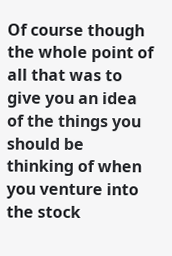Of course though the whole point of all that was to give you an idea of the things you should be thinking of when you venture into the stock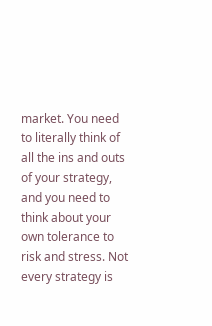market. You need to literally think of all the ins and outs of your strategy, and you need to think about your own tolerance to risk and stress. Not every strategy is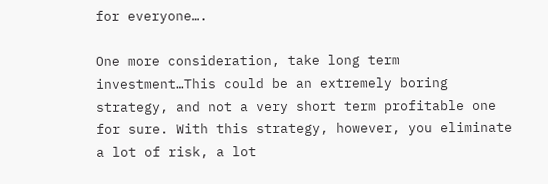for everyone….

One more consideration, take long term investment…This could be an extremely boring strategy, and not a very short term profitable one for sure. With this strategy, however, you eliminate a lot of risk, a lot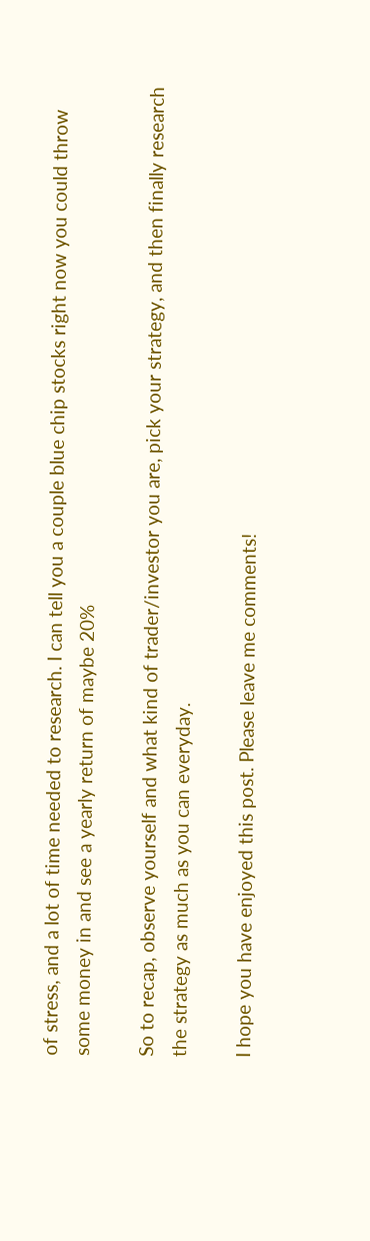of stress, and a lot of time needed to research. I can tell you a couple blue chip stocks right now you could throw some money in and see a yearly return of maybe 20%

So to recap, observe yourself and what kind of trader/investor you are, pick your strategy, and then finally research the strategy as much as you can everyday.

I hope you have enjoyed this post. Please leave me comments!